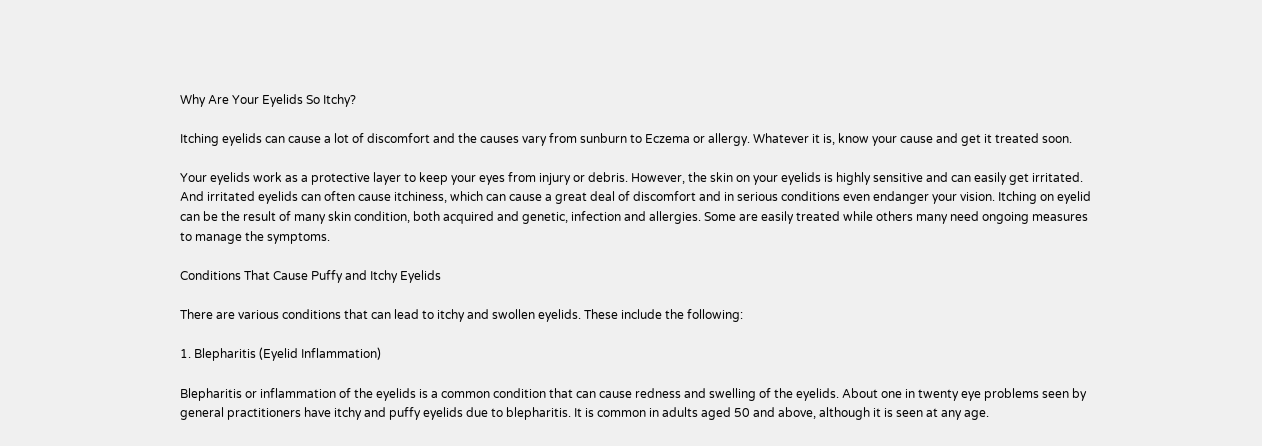Why Are Your Eyelids So Itchy?

Itching eyelids can cause a lot of discomfort and the causes vary from sunburn to Eczema or allergy. Whatever it is, know your cause and get it treated soon.

Your eyelids work as a protective layer to keep your eyes from injury or debris. However, the skin on your eyelids is highly sensitive and can easily get irritated. And irritated eyelids can often cause itchiness, which can cause a great deal of discomfort and in serious conditions even endanger your vision. Itching on eyelid can be the result of many skin condition, both acquired and genetic, infection and allergies. Some are easily treated while others many need ongoing measures to manage the symptoms.

Conditions That Cause Puffy and Itchy Eyelids

There are various conditions that can lead to itchy and swollen eyelids. These include the following:

1. Blepharitis (Eyelid Inflammation)

Blepharitis or inflammation of the eyelids is a common condition that can cause redness and swelling of the eyelids. About one in twenty eye problems seen by general practitioners have itchy and puffy eyelids due to blepharitis. It is common in adults aged 50 and above, although it is seen at any age.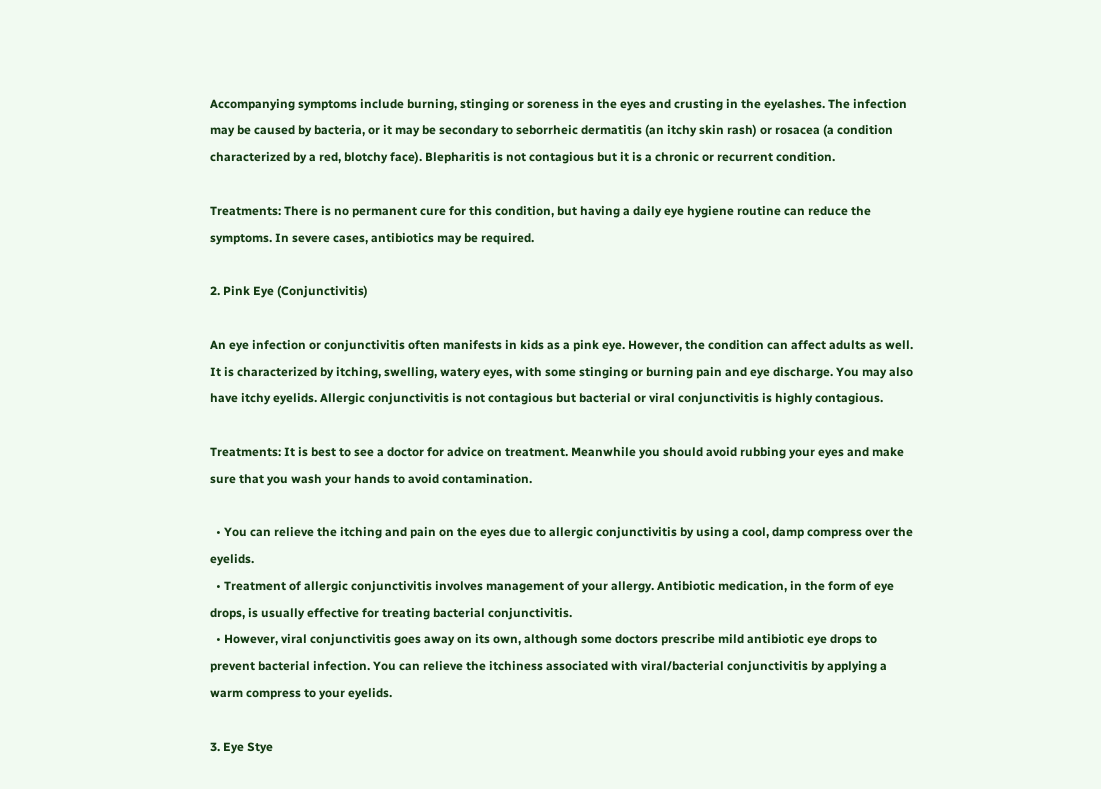Accompanying symptoms include burning, stinging or soreness in the eyes and crusting in the eyelashes. The infection may be caused by bacteria, or it may be secondary to seborrheic dermatitis (an itchy skin rash) or rosacea (a condition characterized by a red, blotchy face). Blepharitis is not contagious but it is a chronic or recurrent condition.

Treatments: There is no permanent cure for this condition, but having a daily eye hygiene routine can reduce the symptoms. In severe cases, antibiotics may be required.

2. Pink Eye (Conjunctivitis)

An eye infection or conjunctivitis often manifests in kids as a pink eye. However, the condition can affect adults as well. It is characterized by itching, swelling, watery eyes, with some stinging or burning pain and eye discharge. You may also have itchy eyelids. Allergic conjunctivitis is not contagious but bacterial or viral conjunctivitis is highly contagious.

Treatments: It is best to see a doctor for advice on treatment. Meanwhile you should avoid rubbing your eyes and make sure that you wash your hands to avoid contamination.

  • You can relieve the itching and pain on the eyes due to allergic conjunctivitis by using a cool, damp compress over the eyelids.
  • Treatment of allergic conjunctivitis involves management of your allergy. Antibiotic medication, in the form of eye drops, is usually effective for treating bacterial conjunctivitis.
  • However, viral conjunctivitis goes away on its own, although some doctors prescribe mild antibiotic eye drops to prevent bacterial infection. You can relieve the itchiness associated with viral/bacterial conjunctivitis by applying a warm compress to your eyelids.

3. Eye Stye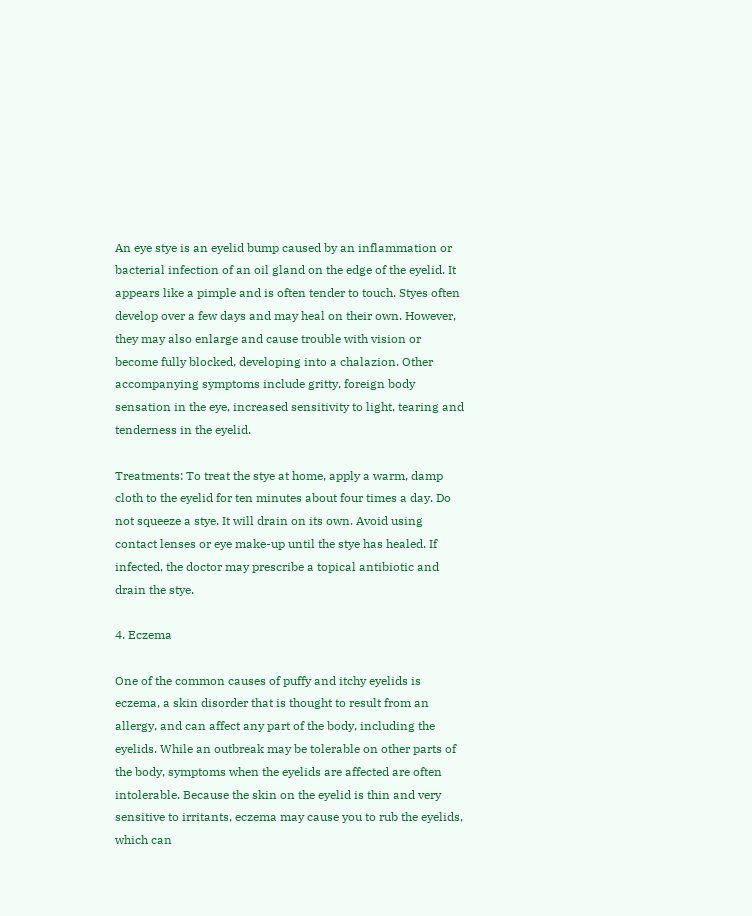An eye stye is an eyelid bump caused by an inflammation or bacterial infection of an oil gland on the edge of the eyelid. It appears like a pimple and is often tender to touch. Styes often develop over a few days and may heal on their own. However, they may also enlarge and cause trouble with vision or become fully blocked, developing into a chalazion. Other accompanying symptoms include gritty, foreign body sensation in the eye, increased sensitivity to light, tearing and tenderness in the eyelid.

Treatments: To treat the stye at home, apply a warm, damp cloth to the eyelid for ten minutes about four times a day. Do not squeeze a stye. It will drain on its own. Avoid using contact lenses or eye make-up until the stye has healed. If infected, the doctor may prescribe a topical antibiotic and drain the stye.

4. Eczema

One of the common causes of puffy and itchy eyelids is eczema, a skin disorder that is thought to result from an allergy, and can affect any part of the body, including the eyelids. While an outbreak may be tolerable on other parts of the body, symptoms when the eyelids are affected are often intolerable. Because the skin on the eyelid is thin and very sensitive to irritants, eczema may cause you to rub the eyelids, which can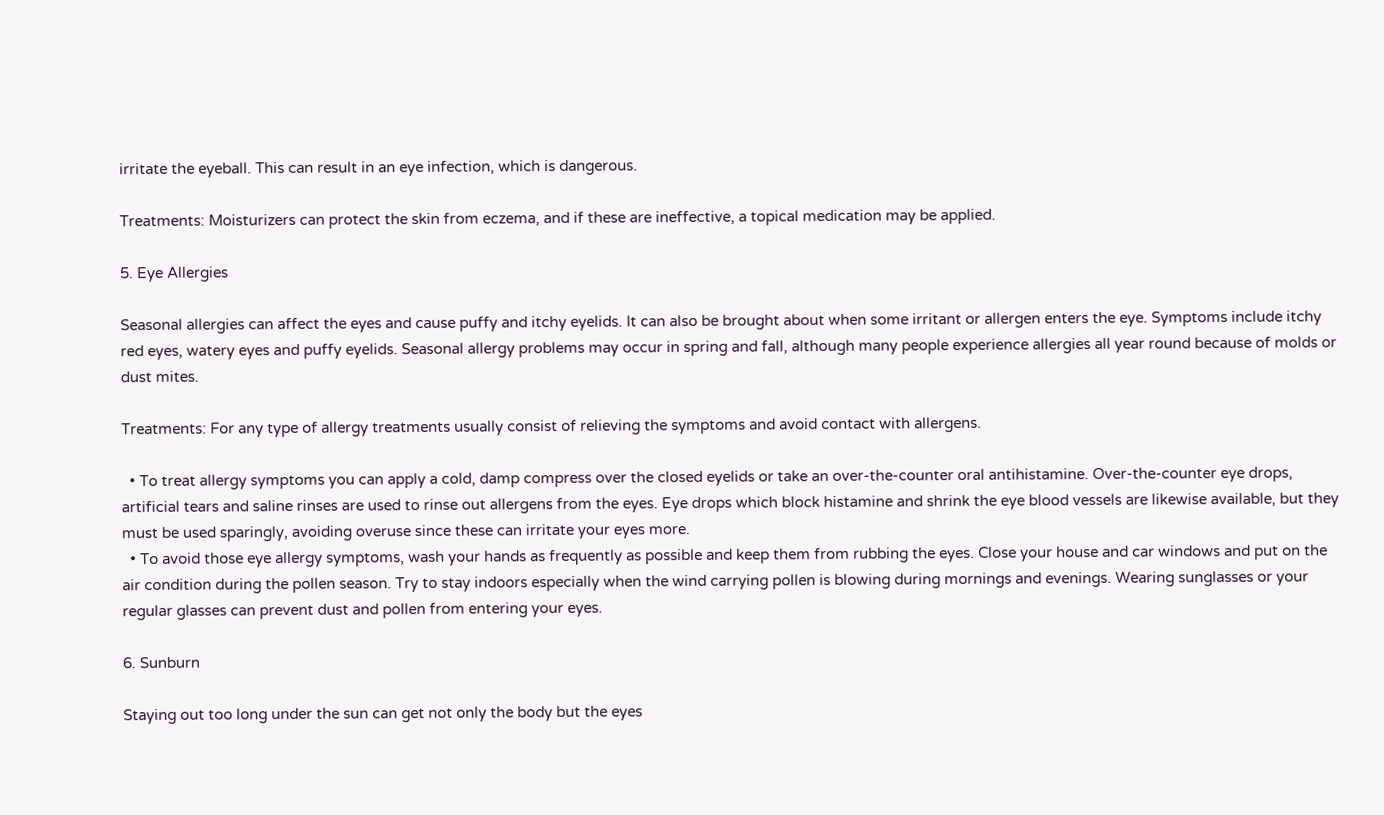irritate the eyeball. This can result in an eye infection, which is dangerous.

Treatments: Moisturizers can protect the skin from eczema, and if these are ineffective, a topical medication may be applied.

5. Eye Allergies

Seasonal allergies can affect the eyes and cause puffy and itchy eyelids. It can also be brought about when some irritant or allergen enters the eye. Symptoms include itchy red eyes, watery eyes and puffy eyelids. Seasonal allergy problems may occur in spring and fall, although many people experience allergies all year round because of molds or dust mites.

Treatments: For any type of allergy treatments usually consist of relieving the symptoms and avoid contact with allergens.

  • To treat allergy symptoms you can apply a cold, damp compress over the closed eyelids or take an over-the-counter oral antihistamine. Over-the-counter eye drops, artificial tears and saline rinses are used to rinse out allergens from the eyes. Eye drops which block histamine and shrink the eye blood vessels are likewise available, but they must be used sparingly, avoiding overuse since these can irritate your eyes more.
  • To avoid those eye allergy symptoms, wash your hands as frequently as possible and keep them from rubbing the eyes. Close your house and car windows and put on the air condition during the pollen season. Try to stay indoors especially when the wind carrying pollen is blowing during mornings and evenings. Wearing sunglasses or your regular glasses can prevent dust and pollen from entering your eyes.

6. Sunburn

Staying out too long under the sun can get not only the body but the eyes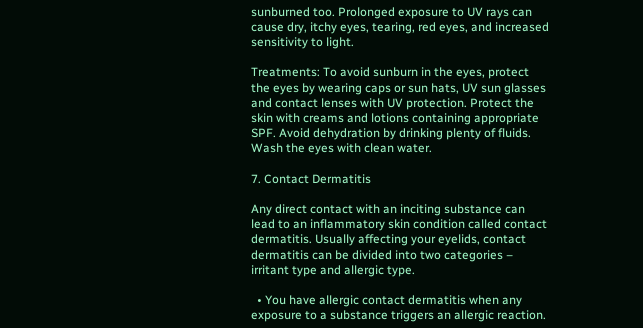sunburned too. Prolonged exposure to UV rays can cause dry, itchy eyes, tearing, red eyes, and increased sensitivity to light.

Treatments: To avoid sunburn in the eyes, protect the eyes by wearing caps or sun hats, UV sun glasses and contact lenses with UV protection. Protect the skin with creams and lotions containing appropriate SPF. Avoid dehydration by drinking plenty of fluids. Wash the eyes with clean water.

7. Contact Dermatitis

Any direct contact with an inciting substance can lead to an inflammatory skin condition called contact dermatitis. Usually affecting your eyelids, contact dermatitis can be divided into two categories – irritant type and allergic type.

  • You have allergic contact dermatitis when any exposure to a substance triggers an allergic reaction.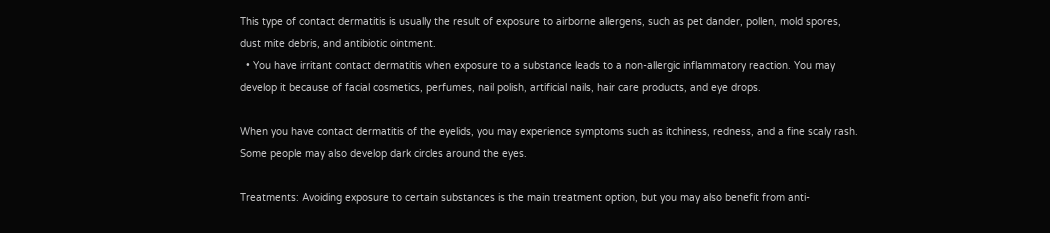This type of contact dermatitis is usually the result of exposure to airborne allergens, such as pet dander, pollen, mold spores, dust mite debris, and antibiotic ointment.
  • You have irritant contact dermatitis when exposure to a substance leads to a non-allergic inflammatory reaction. You may develop it because of facial cosmetics, perfumes, nail polish, artificial nails, hair care products, and eye drops.

When you have contact dermatitis of the eyelids, you may experience symptoms such as itchiness, redness, and a fine scaly rash. Some people may also develop dark circles around the eyes.

Treatments: Avoiding exposure to certain substances is the main treatment option, but you may also benefit from anti-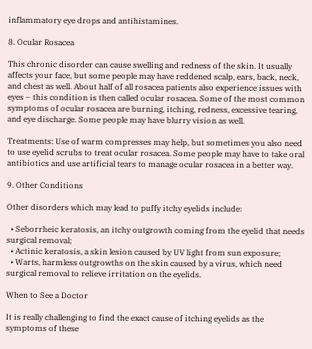inflammatory eye drops and antihistamines.

8. Ocular Rosacea

This chronic disorder can cause swelling and redness of the skin. It usually affects your face, but some people may have reddened scalp, ears, back, neck, and chest as well. About half of all rosacea patients also experience issues with eyes – this condition is then called ocular rosacea. Some of the most common symptoms of ocular rosacea are burning, itching, redness, excessive tearing, and eye discharge. Some people may have blurry vision as well.

Treatments: Use of warm compresses may help, but sometimes you also need to use eyelid scrubs to treat ocular rosacea. Some people may have to take oral antibiotics and use artificial tears to manage ocular rosacea in a better way.

9. Other Conditions

Other disorders which may lead to puffy itchy eyelids include:

  • Seborrheic keratosis, an itchy outgrowth coming from the eyelid that needs surgical removal;
  • Actinic keratosis, a skin lesion caused by UV light from sun exposure;
  • Warts, harmless outgrowths on the skin caused by a virus, which need surgical removal to relieve irritation on the eyelids.

When to See a Doctor

It is really challenging to find the exact cause of itching eyelids as the symptoms of these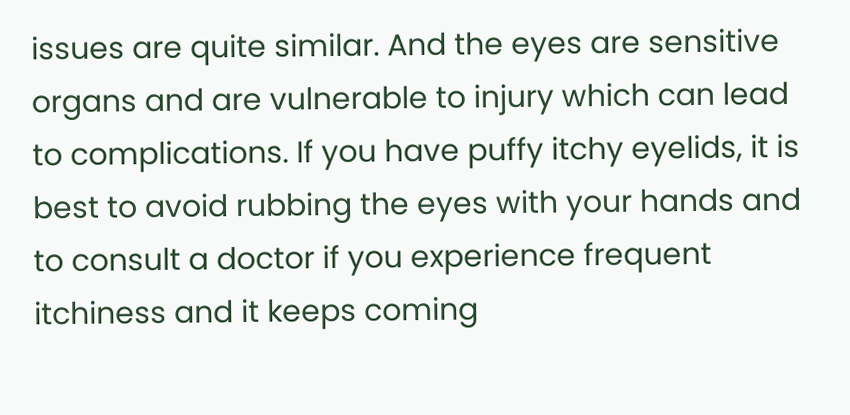issues are quite similar. And the eyes are sensitive organs and are vulnerable to injury which can lead to complications. If you have puffy itchy eyelids, it is best to avoid rubbing the eyes with your hands and to consult a doctor if you experience frequent itchiness and it keeps coming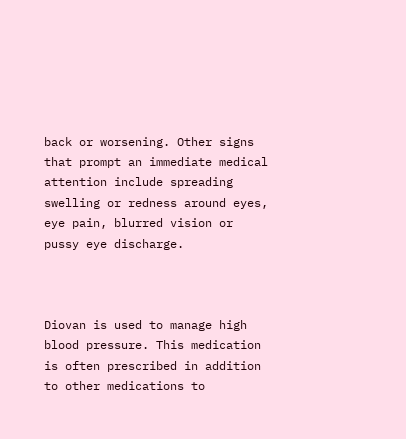back or worsening. Other signs that prompt an immediate medical attention include spreading swelling or redness around eyes, eye pain, blurred vision or pussy eye discharge.



Diovan is used to manage high blood pressure. This medication is often prescribed in addition to other medications to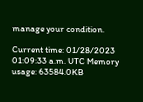manage your condition.

Current time: 01/28/2023 01:09:33 a.m. UTC Memory usage: 63584.0KB